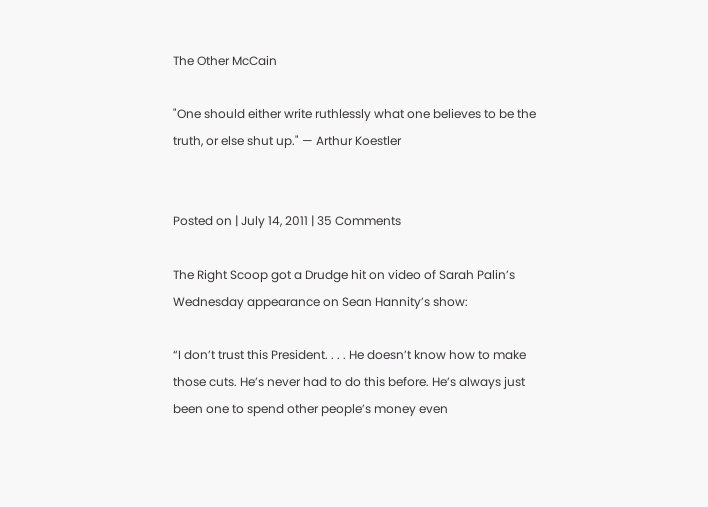The Other McCain

"One should either write ruthlessly what one believes to be the truth, or else shut up." — Arthur Koestler


Posted on | July 14, 2011 | 35 Comments

The Right Scoop got a Drudge hit on video of Sarah Palin’s Wednesday appearance on Sean Hannity’s show:

“I don’t trust this President. . . . He doesn’t know how to make those cuts. He’s never had to do this before. He’s always just been one to spend other people’s money even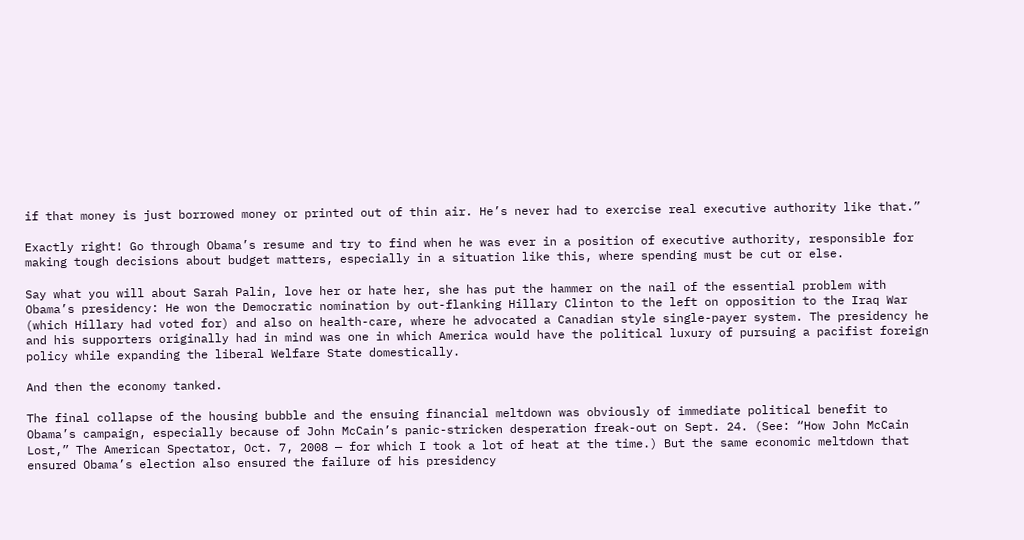if that money is just borrowed money or printed out of thin air. He’s never had to exercise real executive authority like that.”

Exactly right! Go through Obama’s resume and try to find when he was ever in a position of executive authority, responsible for making tough decisions about budget matters, especially in a situation like this, where spending must be cut or else.

Say what you will about Sarah Palin, love her or hate her, she has put the hammer on the nail of the essential problem with Obama’s presidency: He won the Democratic nomination by out-flanking Hillary Clinton to the left on opposition to the Iraq War (which Hillary had voted for) and also on health-care, where he advocated a Canadian style single-payer system. The presidency he and his supporters originally had in mind was one in which America would have the political luxury of pursuing a pacifist foreign policy while expanding the liberal Welfare State domestically.

And then the economy tanked.

The final collapse of the housing bubble and the ensuing financial meltdown was obviously of immediate political benefit to Obama’s campaign, especially because of John McCain’s panic-stricken desperation freak-out on Sept. 24. (See: “How John McCain Lost,” The American Spectator, Oct. 7, 2008 — for which I took a lot of heat at the time.) But the same economic meltdown that ensured Obama’s election also ensured the failure of his presidency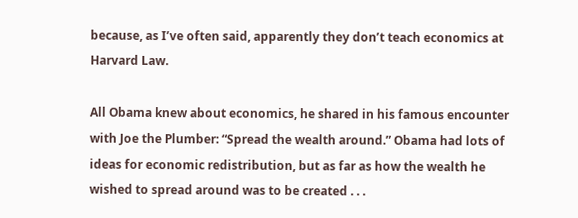because, as I’ve often said, apparently they don’t teach economics at Harvard Law.

All Obama knew about economics, he shared in his famous encounter with Joe the Plumber: “Spread the wealth around.” Obama had lots of ideas for economic redistribution, but as far as how the wealth he wished to spread around was to be created . . .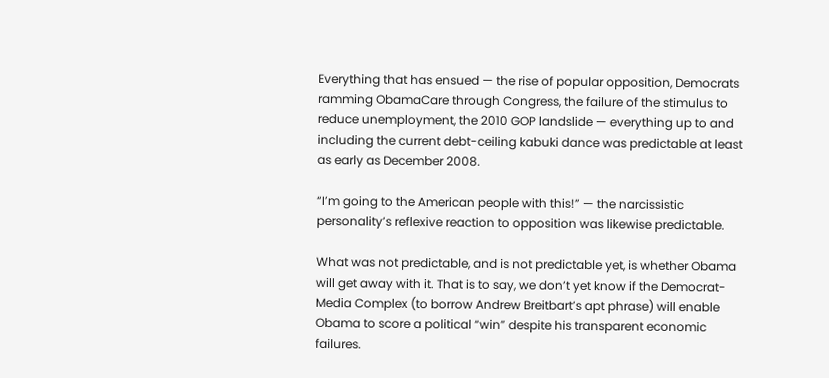Everything that has ensued — the rise of popular opposition, Democrats ramming ObamaCare through Congress, the failure of the stimulus to reduce unemployment, the 2010 GOP landslide — everything up to and including the current debt-ceiling kabuki dance was predictable at least as early as December 2008.

“I’m going to the American people with this!” — the narcissistic personality’s reflexive reaction to opposition was likewise predictable.

What was not predictable, and is not predictable yet, is whether Obama will get away with it. That is to say, we don’t yet know if the Democrat-Media Complex (to borrow Andrew Breitbart’s apt phrase) will enable Obama to score a political “win” despite his transparent economic failures.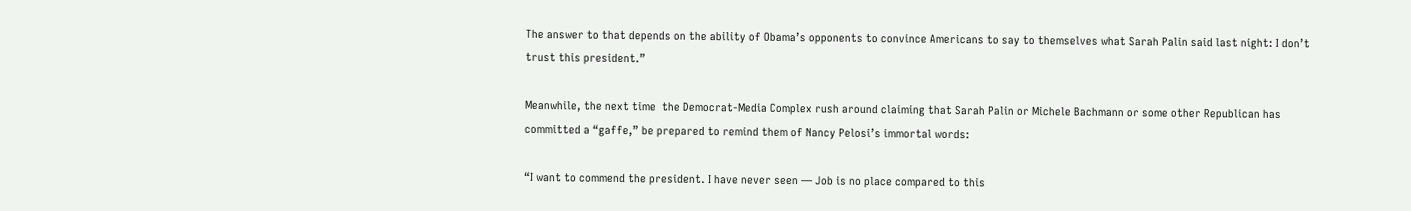The answer to that depends on the ability of Obama’s opponents to convince Americans to say to themselves what Sarah Palin said last night: I don’t trust this president.”

Meanwhile, the next time  the Democrat-Media Complex rush around claiming that Sarah Palin or Michele Bachmann or some other Republican has committed a “gaffe,” be prepared to remind them of Nancy Pelosi’s immortal words:

“I want to commend the president. I have never seen — Job is no place compared to this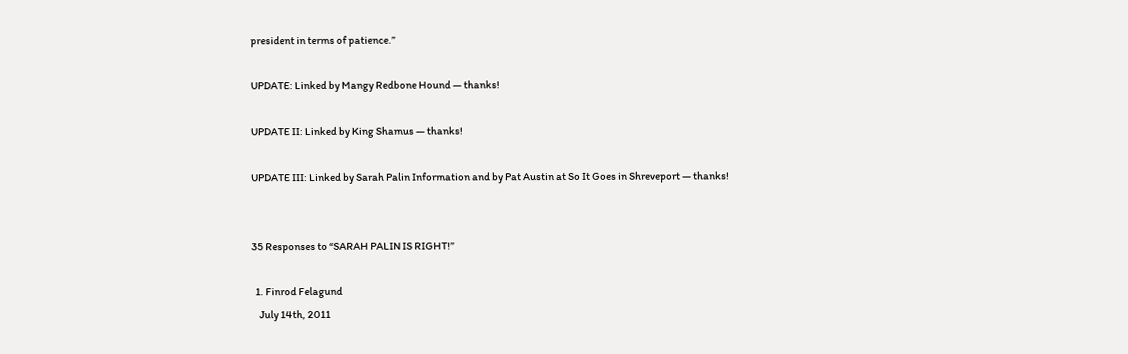president in terms of patience.”

UPDATE: Linked by Mangy Redbone Hound — thanks!

UPDATE II: Linked by King Shamus — thanks!

UPDATE III: Linked by Sarah Palin Information and by Pat Austin at So It Goes in Shreveport — thanks!


35 Responses to “SARAH PALIN IS RIGHT!”

  1. Finrod Felagund
    July 14th, 2011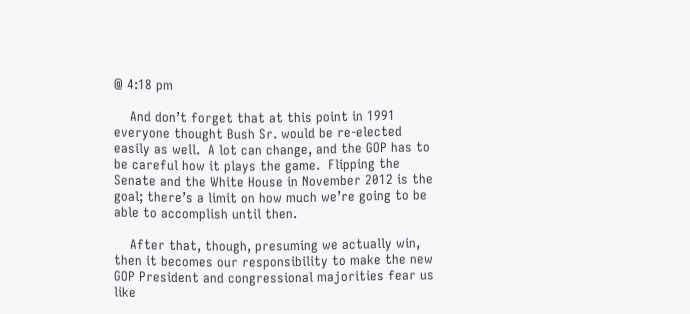@ 4:18 pm

    And don’t forget that at this point in 1991 everyone thought Bush Sr. would be re-elected easily as well.  A lot can change, and the GOP has to be careful how it plays the game.  Flipping the Senate and the White House in November 2012 is the goal; there’s a limit on how much we’re going to be able to accomplish until then.

    After that, though, presuming we actually win, then it becomes our responsibility to make the new GOP President and congressional majorities fear us like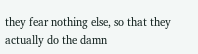they fear nothing else, so that they actually do the damn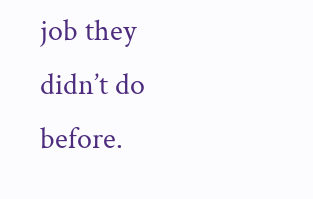job they didn’t do before.